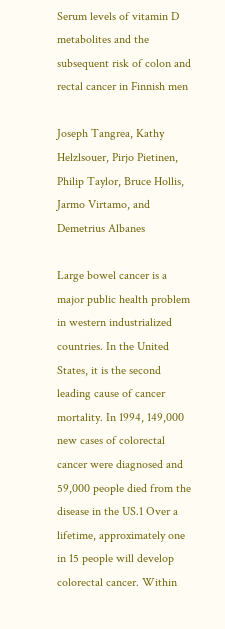Serum levels of vitamin D metabolites and the subsequent risk of colon and rectal cancer in Finnish men

Joseph Tangrea, Kathy Helzlsouer, Pirjo Pietinen, Philip Taylor, Bruce Hollis, Jarmo Virtamo, and Demetrius Albanes

Large bowel cancer is a major public health problem in western industrialized countries. In the United States, it is the second leading cause of cancer mortality. In 1994, 149,000 new cases of colorectal cancer were diagnosed and 59,000 people died from the disease in the US.1 Over a lifetime, approximately one in 15 people will develop colorectal cancer. Within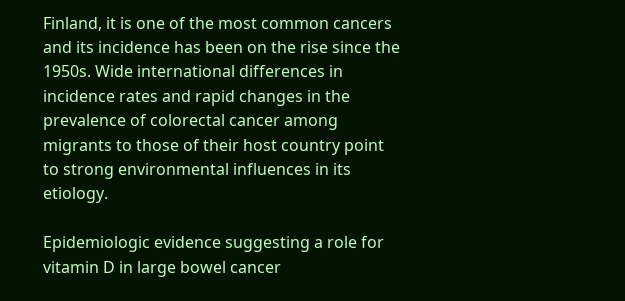Finland, it is one of the most common cancers and its incidence has been on the rise since the 1950s. Wide international differences in incidence rates and rapid changes in the prevalence of colorectal cancer among migrants to those of their host country point to strong environmental influences in its etiology.

Epidemiologic evidence suggesting a role for vitamin D in large bowel cancer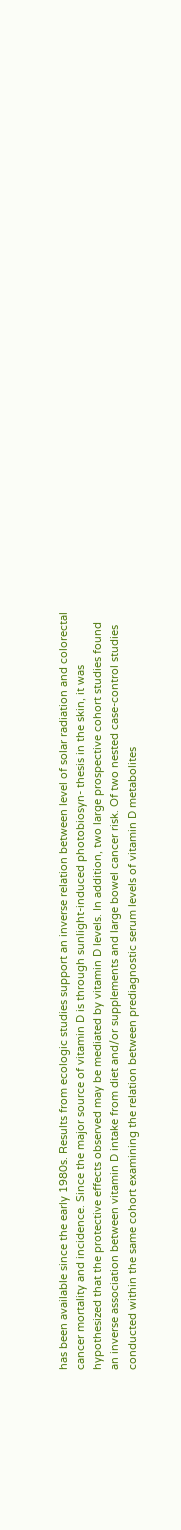has been available since the early 1980s. Results from ecologic studies support an inverse relation between level of solar radiation and colorectal cancer mortality and incidence. Since the major source of vitamin D is through sunlight-induced photobiosyn- thesis in the skin, it was hypothesized that the protective effects observed may be mediated by vitamin D levels. In addition, two large prospective cohort studies found an inverse association between vitamin D intake from diet and/or supplements and large bowel cancer risk. Of two nested case-control studies conducted within the same cohort examining the relation between prediagnostic serum levels of vitamin D metabolites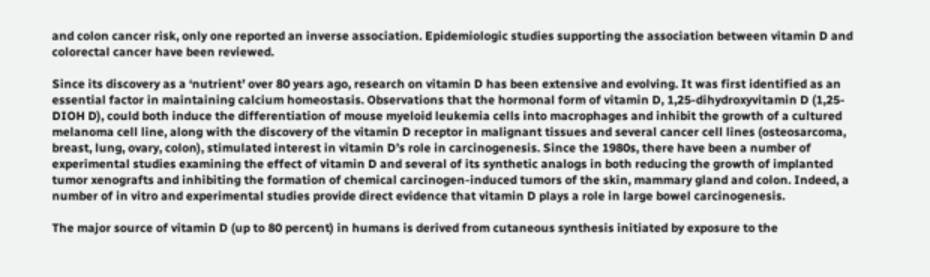and colon cancer risk, only one reported an inverse association. Epidemiologic studies supporting the association between vitamin D and colorectal cancer have been reviewed.

Since its discovery as a ‘nutrient’ over 80 years ago, research on vitamin D has been extensive and evolving. It was first identified as an essential factor in maintaining calcium homeostasis. Observations that the hormonal form of vitamin D, 1,25-dihydroxyvitamin D (1,25-DIOH D), could both induce the differentiation of mouse myeloid leukemia cells into macrophages and inhibit the growth of a cultured melanoma cell line, along with the discovery of the vitamin D receptor in malignant tissues and several cancer cell lines (osteosarcoma, breast, lung, ovary, colon), stimulated interest in vitamin D’s role in carcinogenesis. Since the 1980s, there have been a number of experimental studies examining the effect of vitamin D and several of its synthetic analogs in both reducing the growth of implanted tumor xenografts and inhibiting the formation of chemical carcinogen-induced tumors of the skin, mammary gland and colon. Indeed, a number of in vitro and experimental studies provide direct evidence that vitamin D plays a role in large bowel carcinogenesis.

The major source of vitamin D (up to 80 percent) in humans is derived from cutaneous synthesis initiated by exposure to the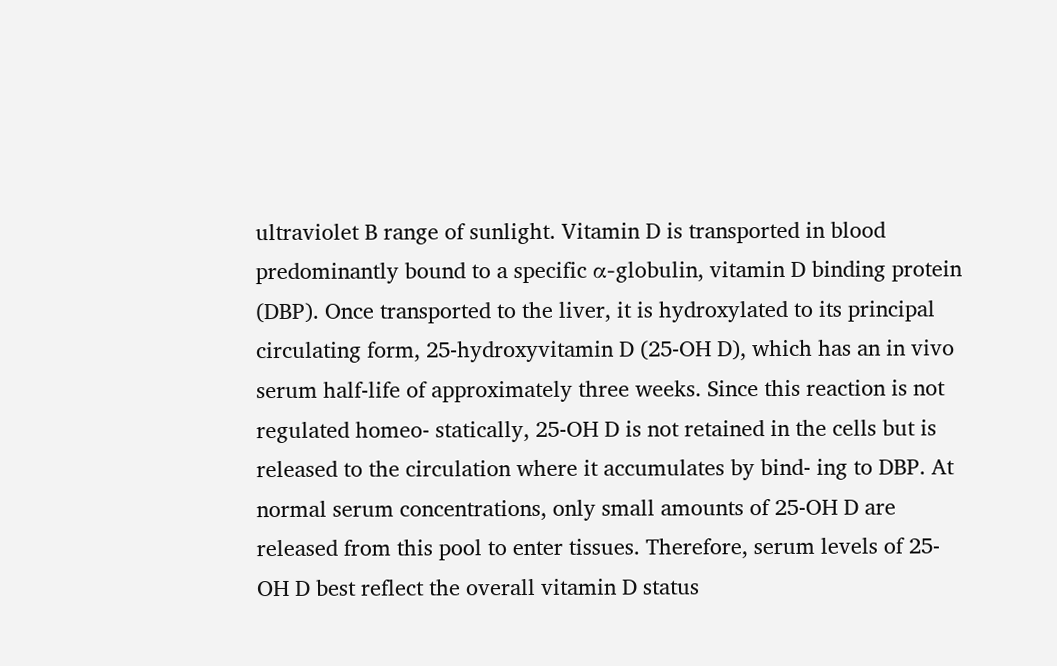ultraviolet B range of sunlight. Vitamin D is transported in blood predominantly bound to a specific α-globulin, vitamin D binding protein (DBP). Once transported to the liver, it is hydroxylated to its principal circulating form, 25-hydroxyvitamin D (25-OH D), which has an in vivo serum half-life of approximately three weeks. Since this reaction is not regulated homeo- statically, 25-OH D is not retained in the cells but is released to the circulation where it accumulates by bind- ing to DBP. At normal serum concentrations, only small amounts of 25-OH D are released from this pool to enter tissues. Therefore, serum levels of 25-OH D best reflect the overall vitamin D status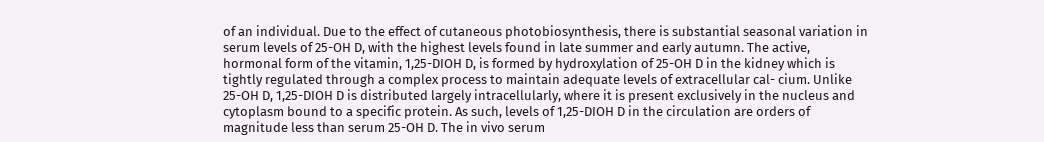of an individual. Due to the effect of cutaneous photobiosynthesis, there is substantial seasonal variation in serum levels of 25-OH D, with the highest levels found in late summer and early autumn. The active, hormonal form of the vitamin, 1,25-DIOH D, is formed by hydroxylation of 25-OH D in the kidney which is tightly regulated through a complex process to maintain adequate levels of extracellular cal- cium. Unlike 25-OH D, 1,25-DIOH D is distributed largely intracellularly, where it is present exclusively in the nucleus and cytoplasm bound to a specific protein. As such, levels of 1,25-DIOH D in the circulation are orders of magnitude less than serum 25-OH D. The in vivo serum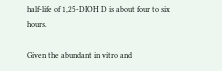half-life of 1,25-DIOH D is about four to six hours.

Given the abundant in vitro and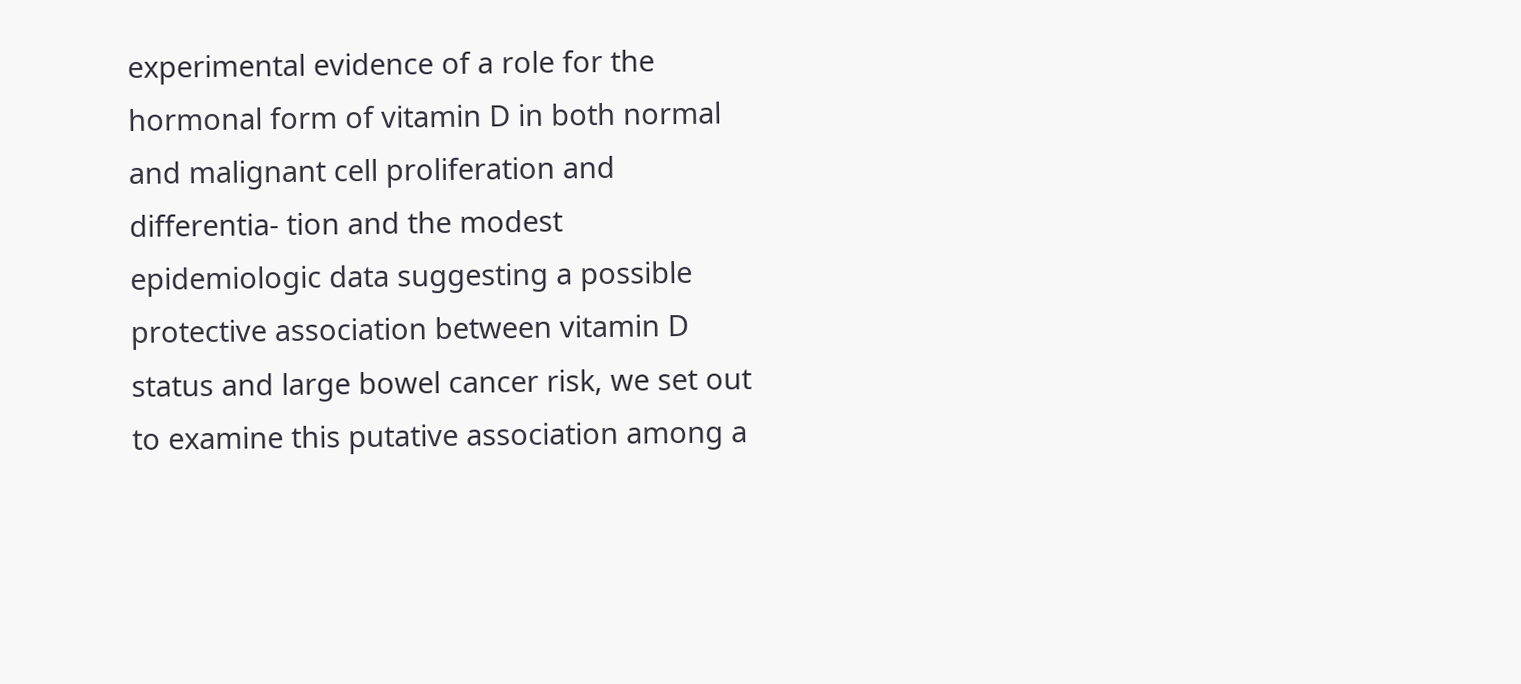experimental evidence of a role for the hormonal form of vitamin D in both normal and malignant cell proliferation and differentia- tion and the modest epidemiologic data suggesting a possible protective association between vitamin D status and large bowel cancer risk, we set out to examine this putative association among a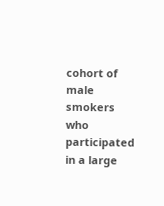cohort of male smokers who participated in a large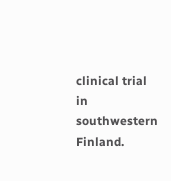clinical trial in southwestern Finland.